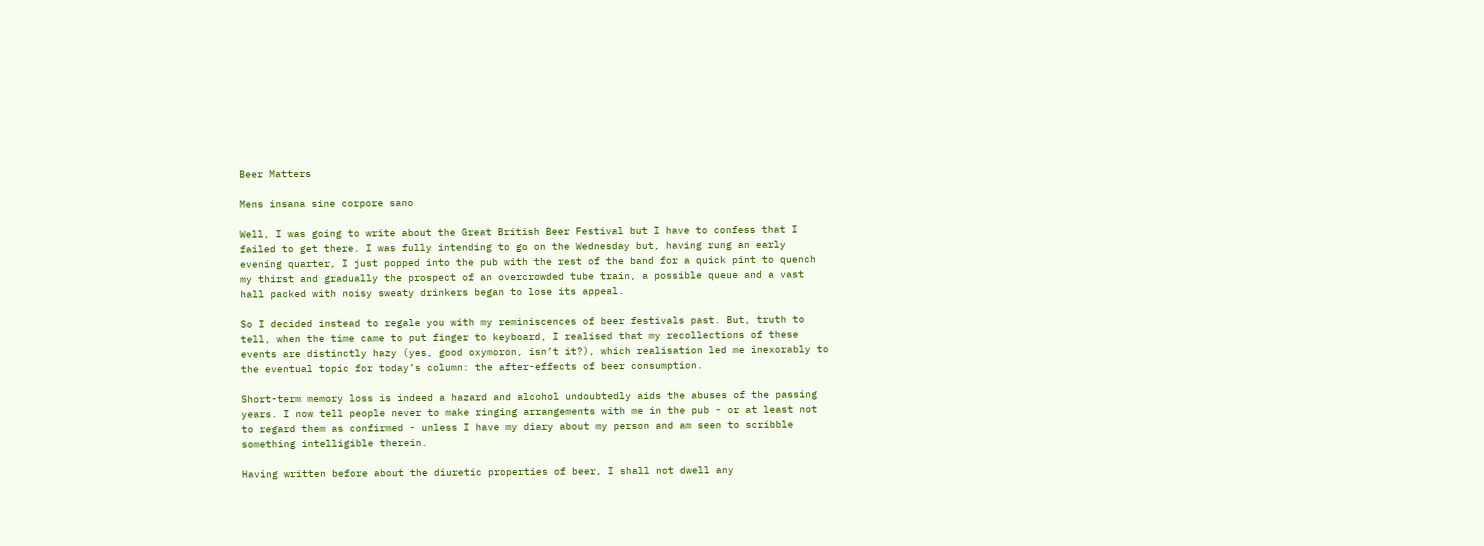Beer Matters

Mens insana sine corpore sano

Well, I was going to write about the Great British Beer Festival but I have to confess that I failed to get there. I was fully intending to go on the Wednesday but, having rung an early evening quarter, I just popped into the pub with the rest of the band for a quick pint to quench my thirst and gradually the prospect of an overcrowded tube train, a possible queue and a vast hall packed with noisy sweaty drinkers began to lose its appeal.

So I decided instead to regale you with my reminiscences of beer festivals past. But, truth to tell, when the time came to put finger to keyboard, I realised that my recollections of these events are distinctly hazy (yes, good oxymoron, isn’t it?), which realisation led me inexorably to the eventual topic for today’s column: the after-effects of beer consumption.

Short-term memory loss is indeed a hazard and alcohol undoubtedly aids the abuses of the passing years. I now tell people never to make ringing arrangements with me in the pub - or at least not to regard them as confirmed - unless I have my diary about my person and am seen to scribble something intelligible therein.

Having written before about the diuretic properties of beer, I shall not dwell any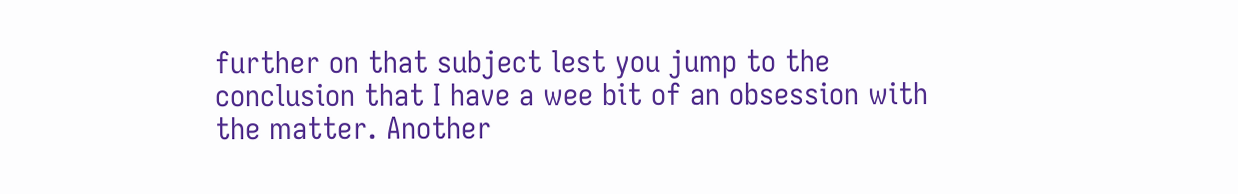further on that subject lest you jump to the conclusion that I have a wee bit of an obsession with the matter. Another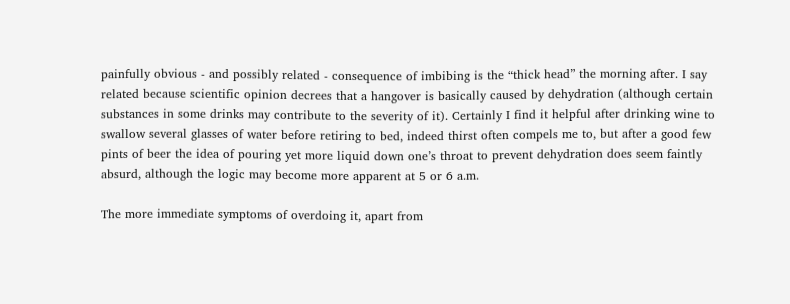painfully obvious - and possibly related - consequence of imbibing is the “thick head” the morning after. I say related because scientific opinion decrees that a hangover is basically caused by dehydration (although certain substances in some drinks may contribute to the severity of it). Certainly I find it helpful after drinking wine to swallow several glasses of water before retiring to bed, indeed thirst often compels me to, but after a good few pints of beer the idea of pouring yet more liquid down one’s throat to prevent dehydration does seem faintly absurd, although the logic may become more apparent at 5 or 6 a.m.

The more immediate symptoms of overdoing it, apart from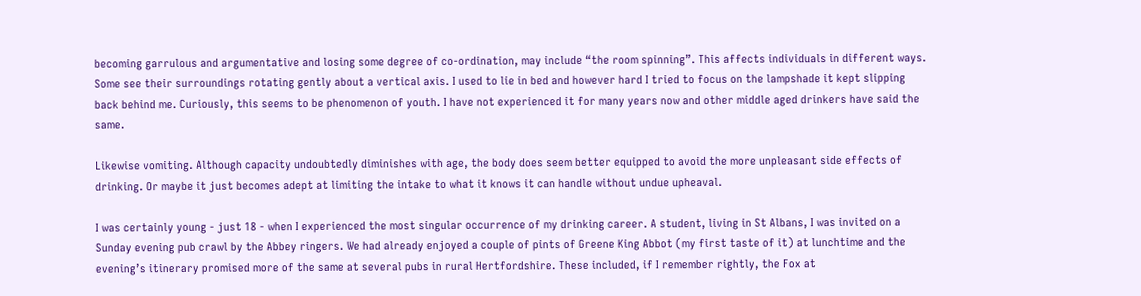becoming garrulous and argumentative and losing some degree of co-ordination, may include “the room spinning”. This affects individuals in different ways. Some see their surroundings rotating gently about a vertical axis. I used to lie in bed and however hard I tried to focus on the lampshade it kept slipping back behind me. Curiously, this seems to be phenomenon of youth. I have not experienced it for many years now and other middle aged drinkers have said the same.

Likewise vomiting. Although capacity undoubtedly diminishes with age, the body does seem better equipped to avoid the more unpleasant side effects of drinking. Or maybe it just becomes adept at limiting the intake to what it knows it can handle without undue upheaval.

I was certainly young - just 18 - when I experienced the most singular occurrence of my drinking career. A student, living in St Albans, I was invited on a Sunday evening pub crawl by the Abbey ringers. We had already enjoyed a couple of pints of Greene King Abbot (my first taste of it) at lunchtime and the evening’s itinerary promised more of the same at several pubs in rural Hertfordshire. These included, if I remember rightly, the Fox at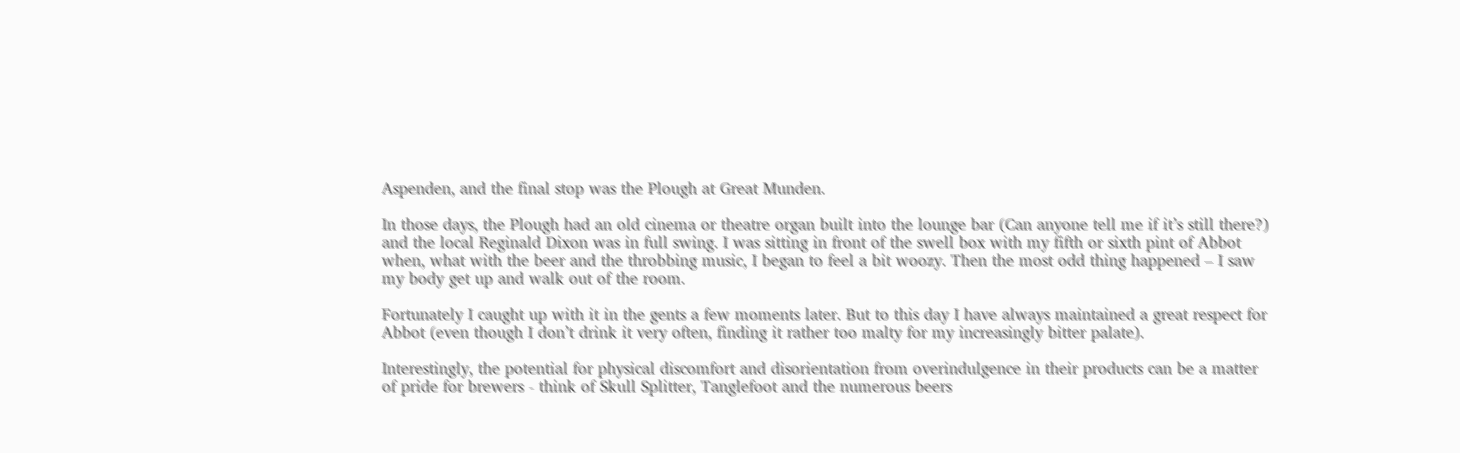Aspenden, and the final stop was the Plough at Great Munden.

In those days, the Plough had an old cinema or theatre organ built into the lounge bar (Can anyone tell me if it’s still there?) and the local Reginald Dixon was in full swing. I was sitting in front of the swell box with my fifth or sixth pint of Abbot when, what with the beer and the throbbing music, I began to feel a bit woozy. Then the most odd thing happened – I saw my body get up and walk out of the room.

Fortunately I caught up with it in the gents a few moments later. But to this day I have always maintained a great respect for Abbot (even though I don’t drink it very often, finding it rather too malty for my increasingly bitter palate).

Interestingly, the potential for physical discomfort and disorientation from overindulgence in their products can be a matter of pride for brewers - think of Skull Splitter, Tanglefoot and the numerous beers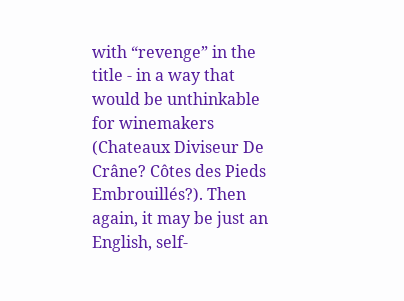with “revenge” in the title - in a way that would be unthinkable for winemakers (Chateaux Diviseur De Crâne? Côtes des Pieds Embrouillés?). Then again, it may be just an English, self-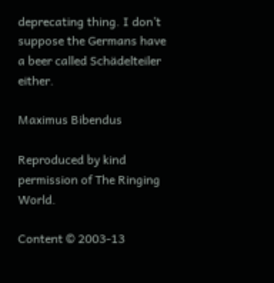deprecating thing. I don’t suppose the Germans have a beer called Schädelteiler either.

Maximus Bibendus

Reproduced by kind permission of The Ringing World.

Content © 2003-13